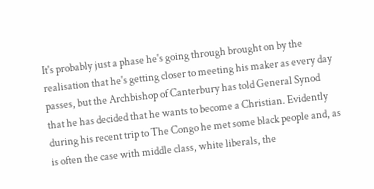It's probably just a phase he's going through brought on by the realisation that he's getting closer to meeting his maker as every day passes, but the Archbishop of Canterbury has told General Synod that he has decided that he wants to become a Christian. Evidently during his recent trip to The Congo he met some black people and, as is often the case with middle class, white liberals, the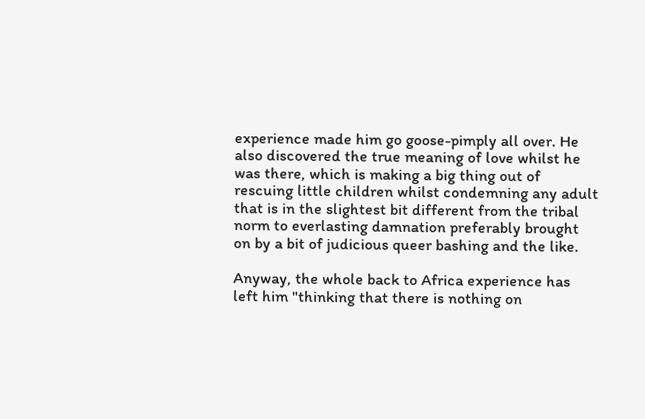experience made him go goose-pimply all over. He also discovered the true meaning of love whilst he was there, which is making a big thing out of rescuing little children whilst condemning any adult that is in the slightest bit different from the tribal norm to everlasting damnation preferably brought on by a bit of judicious queer bashing and the like.

Anyway, the whole back to Africa experience has left him "thinking that there is nothing on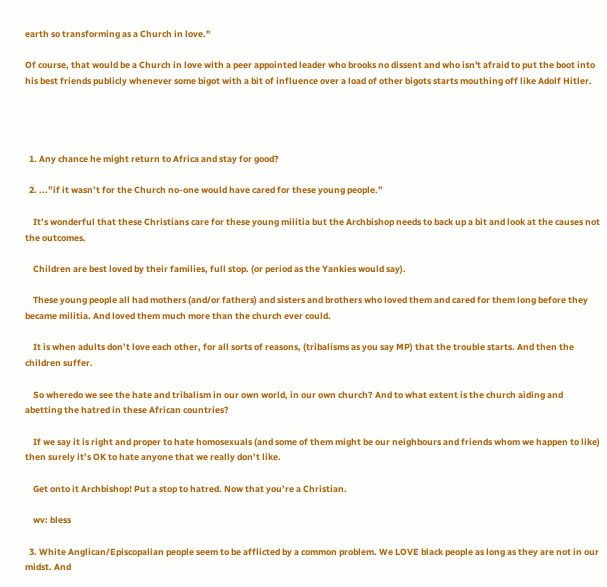earth so transforming as a Church in love."

Of course, that would be a Church in love with a peer appointed leader who brooks no dissent and who isn't afraid to put the boot into his best friends publicly whenever some bigot with a bit of influence over a load of other bigots starts mouthing off like Adolf Hitler.




  1. Any chance he might return to Africa and stay for good?

  2. ...”if it wasn’t for the Church no-one would have cared for these young people.”

    It’s wonderful that these Christians care for these young militia but the Archbishop needs to back up a bit and look at the causes not the outcomes.

    Children are best loved by their families, full stop. (or period as the Yankies would say).

    These young people all had mothers (and/or fathers) and sisters and brothers who loved them and cared for them long before they became militia. And loved them much more than the church ever could.

    It is when adults don’t love each other, for all sorts of reasons, (tribalisms as you say MP) that the trouble starts. And then the children suffer.

    So wheredo we see the hate and tribalism in our own world, in our own church? And to what extent is the church aiding and abetting the hatred in these African countries?

    If we say it is right and proper to hate homosexuals (and some of them might be our neighbours and friends whom we happen to like) then surely it’s OK to hate anyone that we really don’t like.

    Get onto it Archbishop! Put a stop to hatred. Now that you’re a Christian.

    wv: bless

  3. White Anglican/Episcopalian people seem to be afflicted by a common problem. We LOVE black people as long as they are not in our midst. And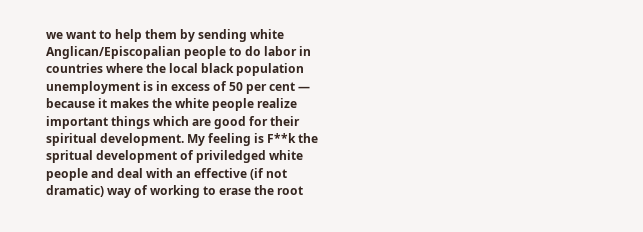we want to help them by sending white Anglican/Episcopalian people to do labor in countries where the local black population unemployment is in excess of 50 per cent — because it makes the white people realize important things which are good for their spiritual development. My feeling is F**k the spritual development of priviledged white people and deal with an effective (if not dramatic) way of working to erase the root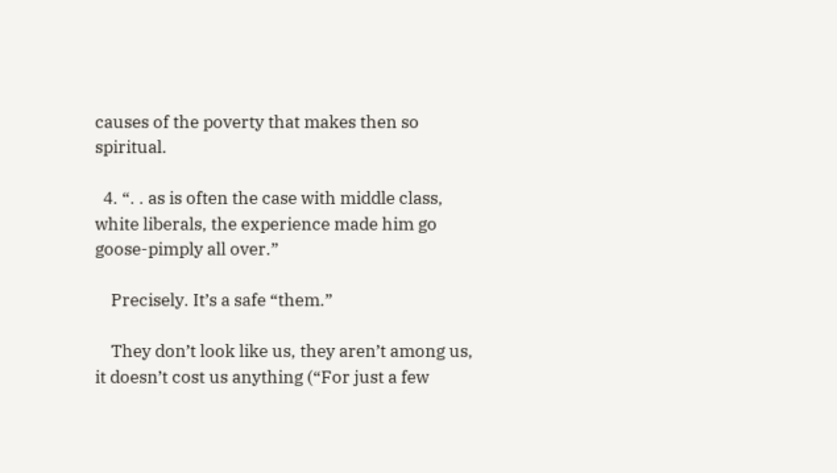causes of the poverty that makes then so spiritual.

  4. “. . as is often the case with middle class, white liberals, the experience made him go goose-pimply all over.”

    Precisely. It’s a safe “them.”

    They don’t look like us, they aren’t among us, it doesn’t cost us anything (“For just a few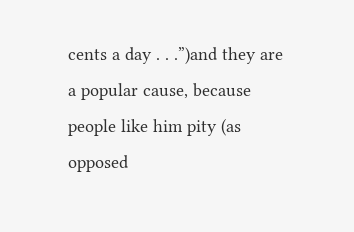cents a day . . .”)and they are a popular cause, because people like him pity (as opposed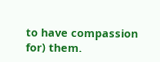to have compassion for) them.